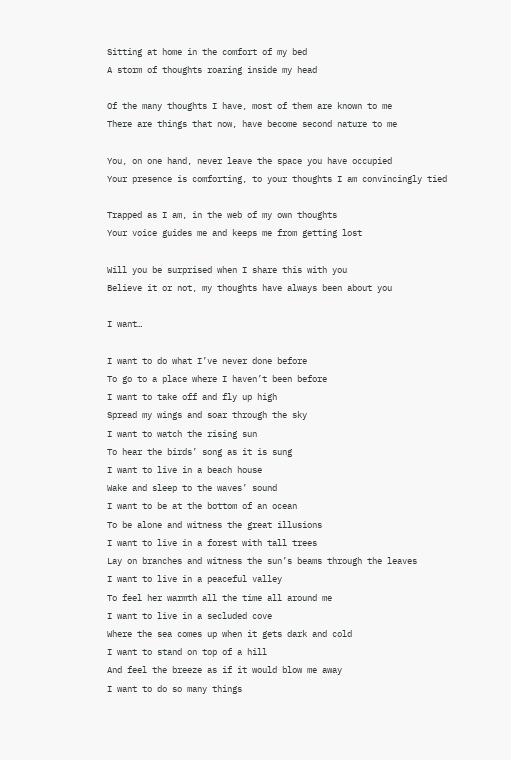Sitting at home in the comfort of my bed
A storm of thoughts roaring inside my head

Of the many thoughts I have, most of them are known to me
There are things that now, have become second nature to me

You, on one hand, never leave the space you have occupied
Your presence is comforting, to your thoughts I am convincingly tied

Trapped as I am, in the web of my own thoughts
Your voice guides me and keeps me from getting lost

Will you be surprised when I share this with you
Believe it or not, my thoughts have always been about you

I want…

I want to do what I’ve never done before
To go to a place where I haven’t been before
I want to take off and fly up high
Spread my wings and soar through the sky
I want to watch the rising sun
To hear the birds’ song as it is sung
I want to live in a beach house
Wake and sleep to the waves’ sound
I want to be at the bottom of an ocean
To be alone and witness the great illusions
I want to live in a forest with tall trees
Lay on branches and witness the sun’s beams through the leaves
I want to live in a peaceful valley
To feel her warmth all the time all around me
I want to live in a secluded cove
Where the sea comes up when it gets dark and cold
I want to stand on top of a hill
And feel the breeze as if it would blow me away
I want to do so many things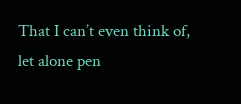That I can’t even think of, let alone pen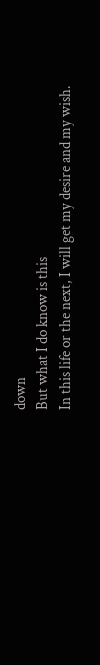down
But what I do know is this
In this life or the next, I will get my desire and my wish.